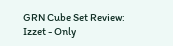GRN Cube Set Review: Izzet - Only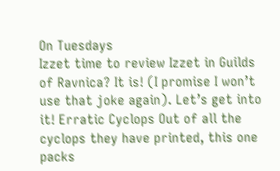On Tuesdays
Izzet time to review Izzet in Guilds of Ravnica? It is! (I promise I won’t use that joke again). Let’s get into it! Erratic Cyclops Out of all the cyclops they have printed, this one packs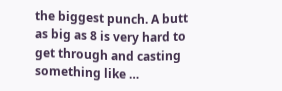the biggest punch. A butt as big as 8 is very hard to get through and casting something like …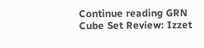Continue reading GRN Cube Set Review: Izzet